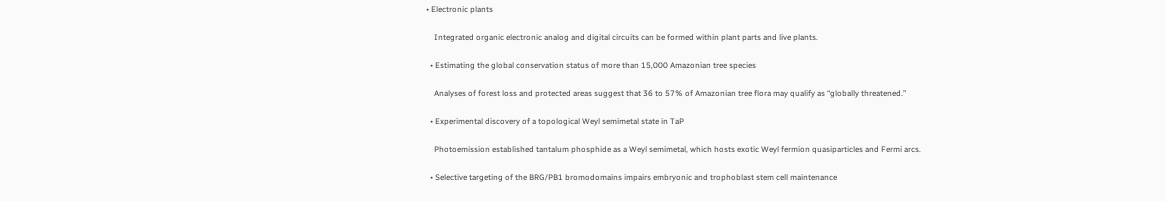• Electronic plants

    Integrated organic electronic analog and digital circuits can be formed within plant parts and live plants.

  • Estimating the global conservation status of more than 15,000 Amazonian tree species

    Analyses of forest loss and protected areas suggest that 36 to 57% of Amazonian tree flora may qualify as “globally threatened.”

  • Experimental discovery of a topological Weyl semimetal state in TaP

    Photoemission established tantalum phosphide as a Weyl semimetal, which hosts exotic Weyl fermion quasiparticles and Fermi arcs.

  • Selective targeting of the BRG/PB1 bromodomains impairs embryonic and trophoblast stem cell maintenance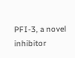PFI-3, a novel inhibitor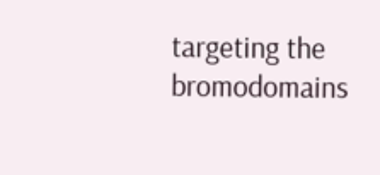targeting the bromodomains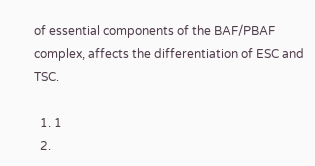of essential components of the BAF/PBAF complex, affects the differentiation of ESC and TSC.

  1. 1
  2.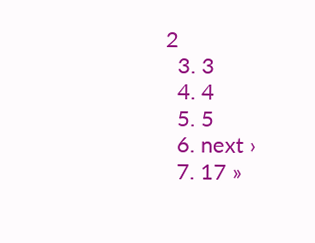2
  3. 3
  4. 4
  5. 5
  6. next ›
  7. 17 »